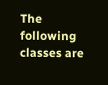The following classes are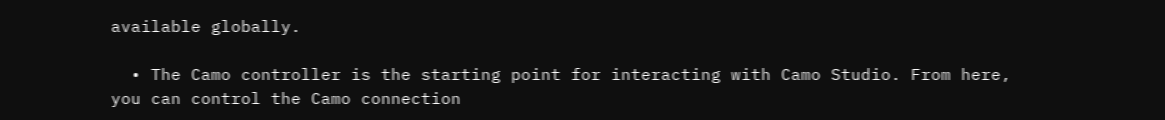available globally.

  • The Camo controller is the starting point for interacting with Camo Studio. From here, you can control the Camo connection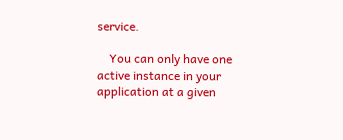service.

    You can only have one active instance in your application at a given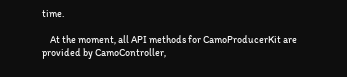time.

    At the moment, all API methods for CamoProducerKit are provided by CamoController,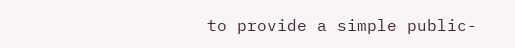to provide a simple public-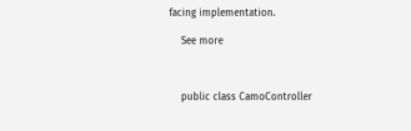facing implementation.

    See more



    public class CamoController